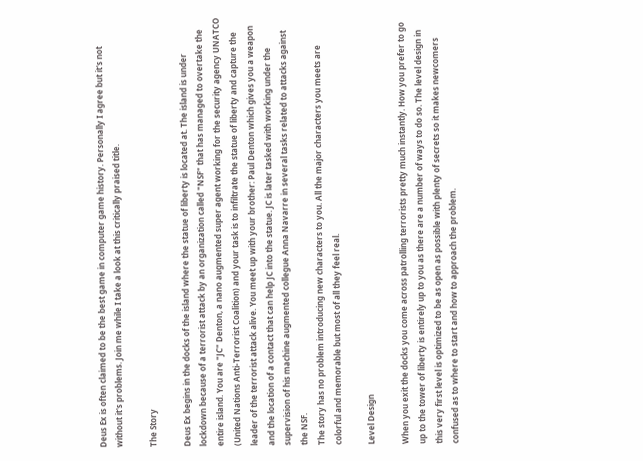Deus Ex is often claimed to be the best game in computer game history. Personally I agree but it's not without it's problems. Join me while I take a look at this critically praised title.

The Story

Deus Ex begins in the docks of the island where the statue of liberty is located at. The island is under lockdown because of a terrorist attack by an organization called "NSF" that has managed to overtake the entire island. You are "JC" Denton, a nano augmented super agent working for the security agency UNATCO (United Nations Anti-Terrorist Coalition) and your task is to infiltrate the statue of liberty and capture the leader of the terrorist attack alive. You meet up with your brother: Paul Denton which gives you a weapon and the location of a contact that can help JC into the statue. JC is later tasked with working under the supervision of his machine augmented collegue Anna Navarre in several tasks related to attacks against the NSF.
The story has no problem introducing new characters to you. All the major characters you meets are colorful and memorable but most of all they feel real.

Level Design

When you exit the docks you come across patrolling terrorists pretty much instantly. How you prefer to go up to the tower of liberty is entirely up to you as there are a number of ways to do so. The level design in this very first level is optimized to be as open as possible with plenty of secrets so it makes newcomers confused as to where to start and how to approach the problem.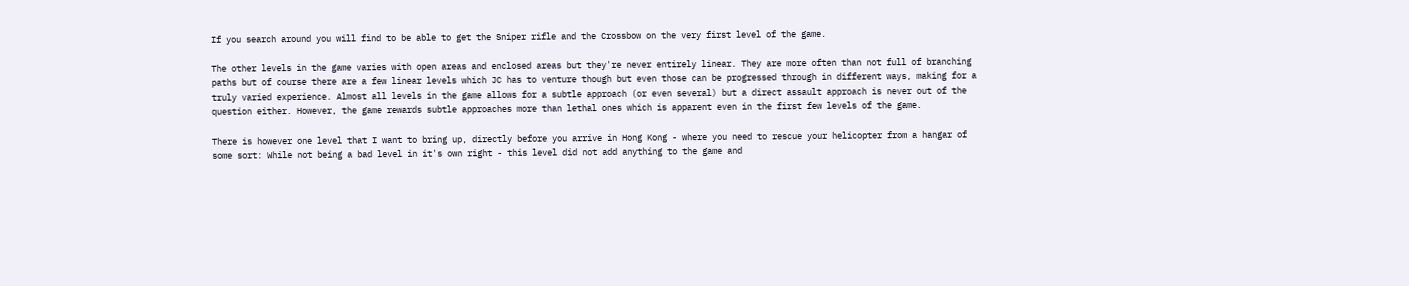If you search around you will find to be able to get the Sniper rifle and the Crossbow on the very first level of the game.

The other levels in the game varies with open areas and enclosed areas but they're never entirely linear. They are more often than not full of branching paths but of course there are a few linear levels which JC has to venture though but even those can be progressed through in different ways, making for a truly varied experience. Almost all levels in the game allows for a subtle approach (or even several) but a direct assault approach is never out of the question either. However, the game rewards subtle approaches more than lethal ones which is apparent even in the first few levels of the game.

There is however one level that I want to bring up, directly before you arrive in Hong Kong - where you need to rescue your helicopter from a hangar of some sort: While not being a bad level in it's own right - this level did not add anything to the game and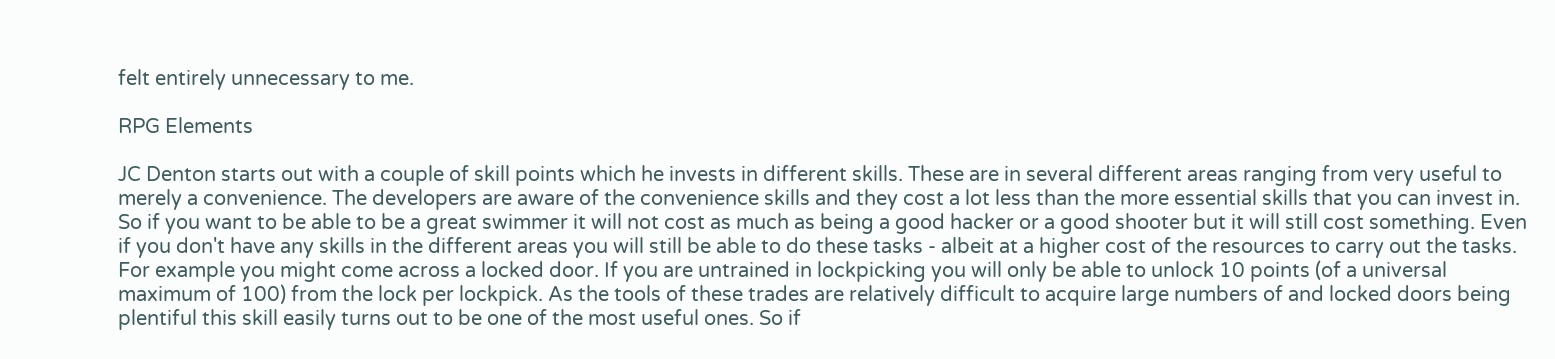felt entirely unnecessary to me.

RPG Elements

JC Denton starts out with a couple of skill points which he invests in different skills. These are in several different areas ranging from very useful to merely a convenience. The developers are aware of the convenience skills and they cost a lot less than the more essential skills that you can invest in. So if you want to be able to be a great swimmer it will not cost as much as being a good hacker or a good shooter but it will still cost something. Even if you don't have any skills in the different areas you will still be able to do these tasks - albeit at a higher cost of the resources to carry out the tasks. For example you might come across a locked door. If you are untrained in lockpicking you will only be able to unlock 10 points (of a universal maximum of 100) from the lock per lockpick. As the tools of these trades are relatively difficult to acquire large numbers of and locked doors being plentiful this skill easily turns out to be one of the most useful ones. So if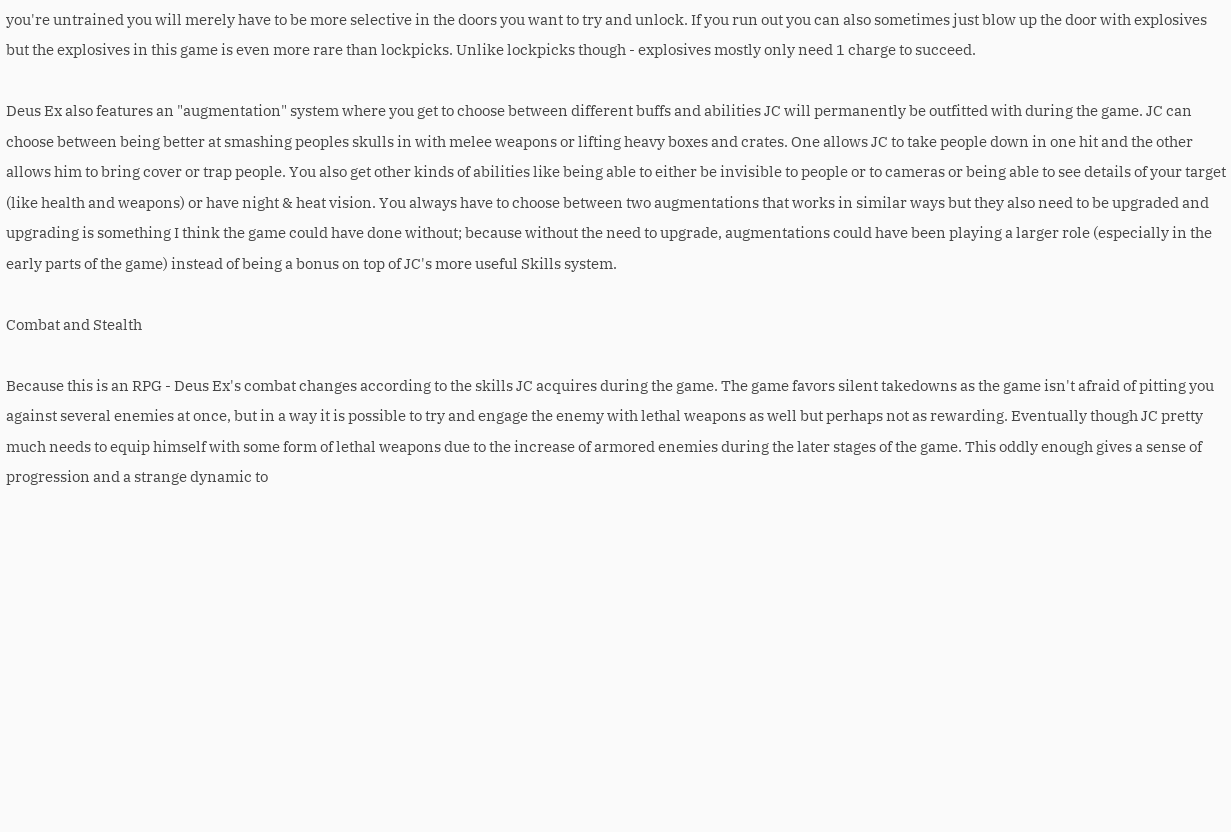you're untrained you will merely have to be more selective in the doors you want to try and unlock. If you run out you can also sometimes just blow up the door with explosives but the explosives in this game is even more rare than lockpicks. Unlike lockpicks though - explosives mostly only need 1 charge to succeed.

Deus Ex also features an "augmentation" system where you get to choose between different buffs and abilities JC will permanently be outfitted with during the game. JC can choose between being better at smashing peoples skulls in with melee weapons or lifting heavy boxes and crates. One allows JC to take people down in one hit and the other allows him to bring cover or trap people. You also get other kinds of abilities like being able to either be invisible to people or to cameras or being able to see details of your target (like health and weapons) or have night & heat vision. You always have to choose between two augmentations that works in similar ways but they also need to be upgraded and upgrading is something I think the game could have done without; because without the need to upgrade, augmentations could have been playing a larger role (especially in the early parts of the game) instead of being a bonus on top of JC's more useful Skills system.

Combat and Stealth

Because this is an RPG - Deus Ex's combat changes according to the skills JC acquires during the game. The game favors silent takedowns as the game isn't afraid of pitting you against several enemies at once, but in a way it is possible to try and engage the enemy with lethal weapons as well but perhaps not as rewarding. Eventually though JC pretty much needs to equip himself with some form of lethal weapons due to the increase of armored enemies during the later stages of the game. This oddly enough gives a sense of progression and a strange dynamic to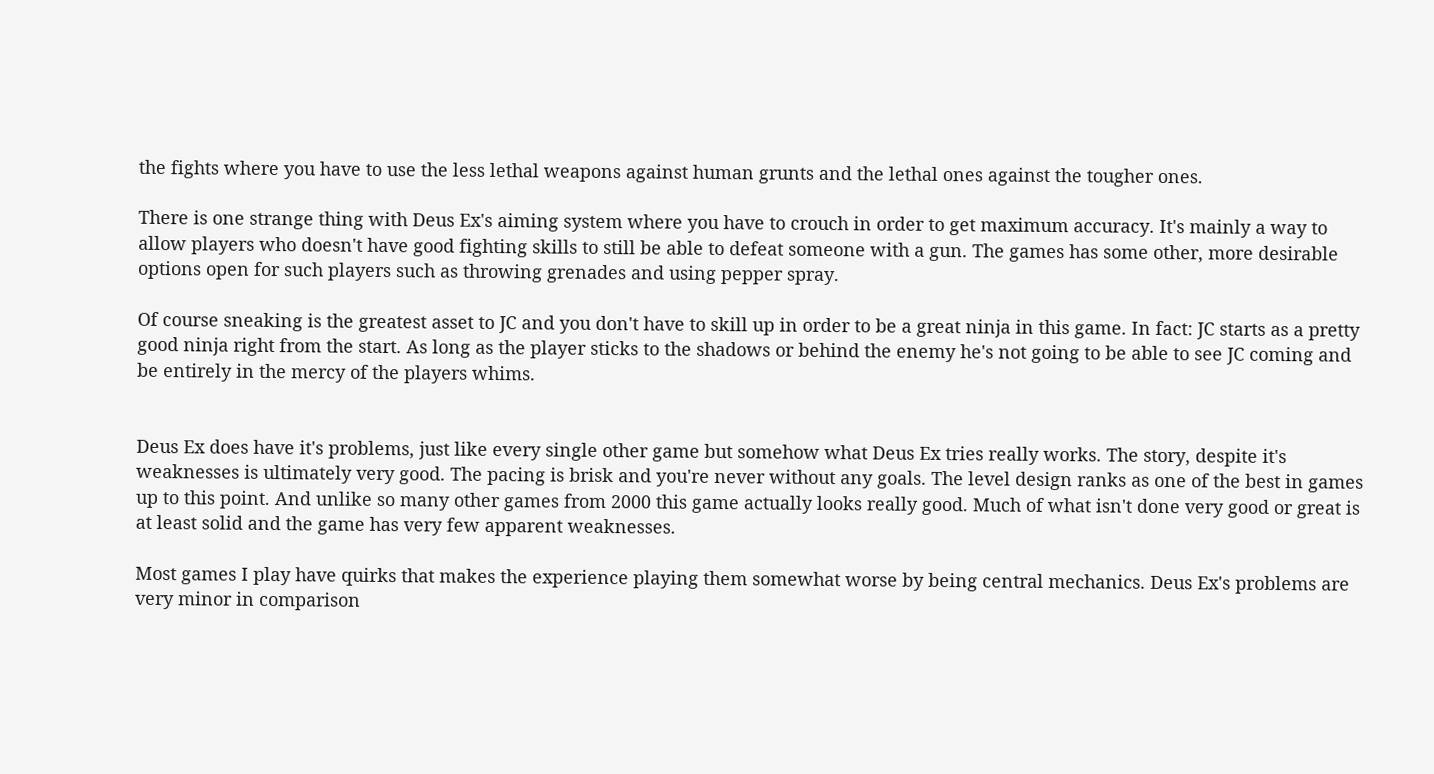the fights where you have to use the less lethal weapons against human grunts and the lethal ones against the tougher ones.

There is one strange thing with Deus Ex's aiming system where you have to crouch in order to get maximum accuracy. It's mainly a way to allow players who doesn't have good fighting skills to still be able to defeat someone with a gun. The games has some other, more desirable options open for such players such as throwing grenades and using pepper spray.

Of course sneaking is the greatest asset to JC and you don't have to skill up in order to be a great ninja in this game. In fact: JC starts as a pretty good ninja right from the start. As long as the player sticks to the shadows or behind the enemy he's not going to be able to see JC coming and be entirely in the mercy of the players whims.


Deus Ex does have it's problems, just like every single other game but somehow what Deus Ex tries really works. The story, despite it's weaknesses is ultimately very good. The pacing is brisk and you're never without any goals. The level design ranks as one of the best in games up to this point. And unlike so many other games from 2000 this game actually looks really good. Much of what isn't done very good or great is at least solid and the game has very few apparent weaknesses.

Most games I play have quirks that makes the experience playing them somewhat worse by being central mechanics. Deus Ex's problems are very minor in comparison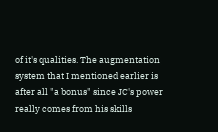of it's qualities. The augmentation system that I mentioned earlier is after all "a bonus" since JC's power really comes from his skills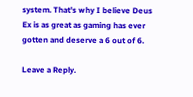system. That's why I believe Deus Ex is as great as gaming has ever gotten and deserve a 6 out of 6.

Leave a Reply.